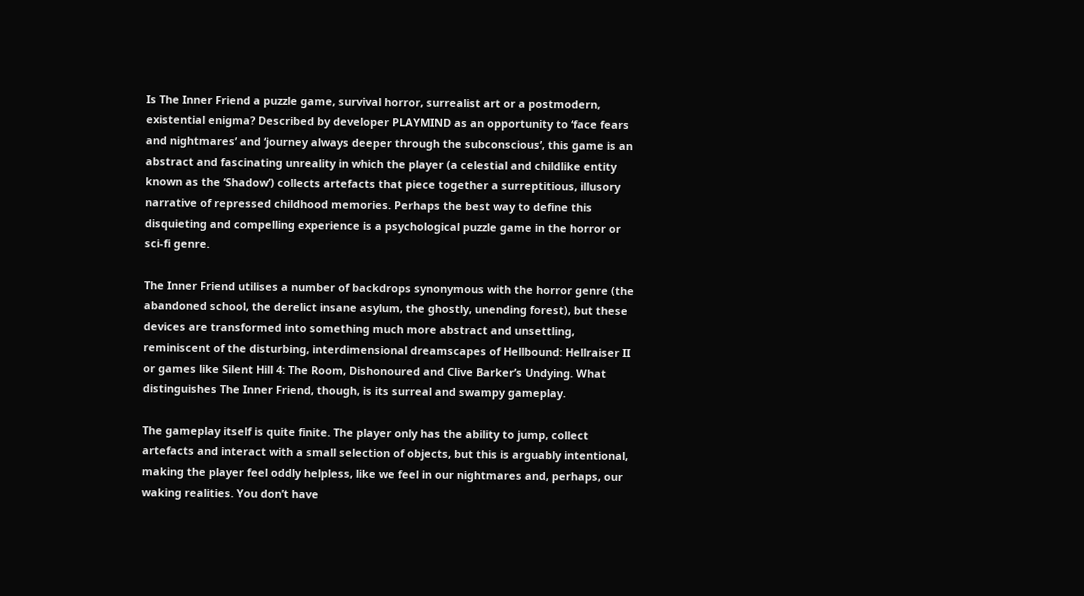Is The Inner Friend a puzzle game, survival horror, surrealist art or a postmodern, existential enigma? Described by developer PLAYMIND as an opportunity to ‘face fears and nightmares’ and ‘journey always deeper through the subconscious’, this game is an abstract and fascinating unreality in which the player (a celestial and childlike entity known as the ‘Shadow’) collects artefacts that piece together a surreptitious, illusory narrative of repressed childhood memories. Perhaps the best way to define this disquieting and compelling experience is a psychological puzzle game in the horror or sci-fi genre.

The Inner Friend utilises a number of backdrops synonymous with the horror genre (the abandoned school, the derelict insane asylum, the ghostly, unending forest), but these devices are transformed into something much more abstract and unsettling, reminiscent of the disturbing, interdimensional dreamscapes of Hellbound: Hellraiser II or games like Silent Hill 4: The Room, Dishonoured and Clive Barker’s Undying. What distinguishes The Inner Friend, though, is its surreal and swampy gameplay.

The gameplay itself is quite finite. The player only has the ability to jump, collect artefacts and interact with a small selection of objects, but this is arguably intentional, making the player feel oddly helpless, like we feel in our nightmares and, perhaps, our waking realities. You don’t have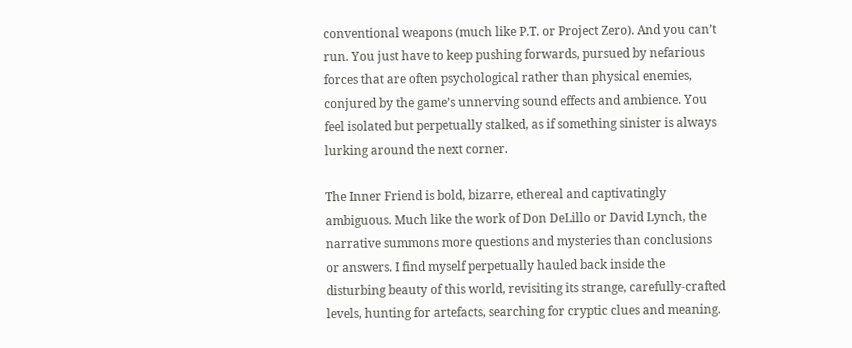conventional weapons (much like P.T. or Project Zero). And you can’t run. You just have to keep pushing forwards, pursued by nefarious forces that are often psychological rather than physical enemies, conjured by the game’s unnerving sound effects and ambience. You feel isolated but perpetually stalked, as if something sinister is always lurking around the next corner.

The Inner Friend is bold, bizarre, ethereal and captivatingly ambiguous. Much like the work of Don DeLillo or David Lynch, the narrative summons more questions and mysteries than conclusions or answers. I find myself perpetually hauled back inside the disturbing beauty of this world, revisiting its strange, carefully-crafted levels, hunting for artefacts, searching for cryptic clues and meaning.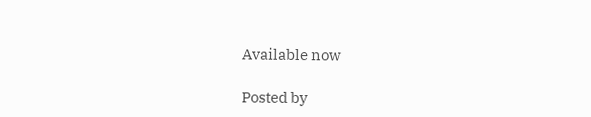Available now

Posted by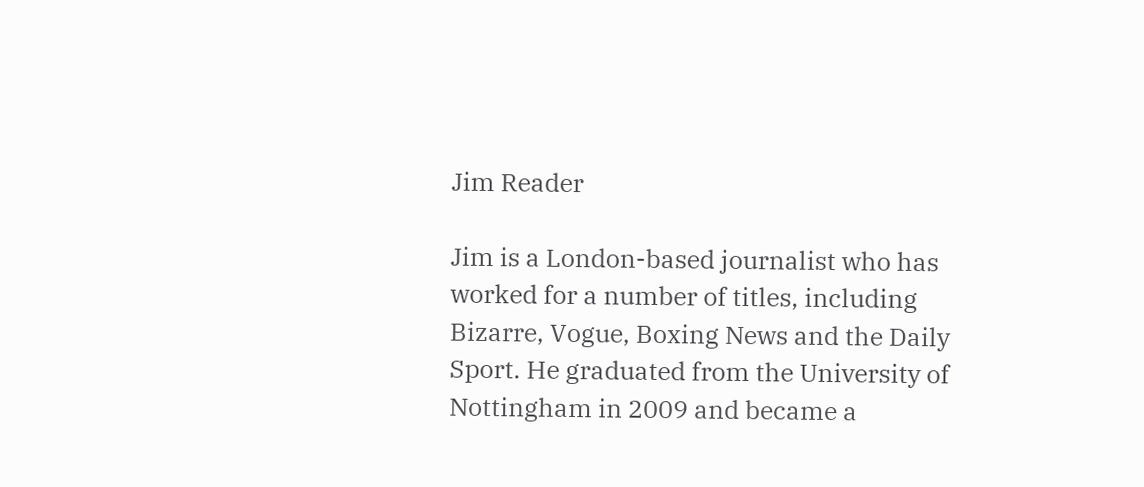Jim Reader

Jim is a London-based journalist who has worked for a number of titles, including Bizarre, Vogue, Boxing News and the Daily Sport. He graduated from the University of Nottingham in 2009 and became a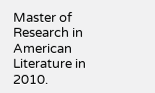Master of Research in American Literature in 2010.